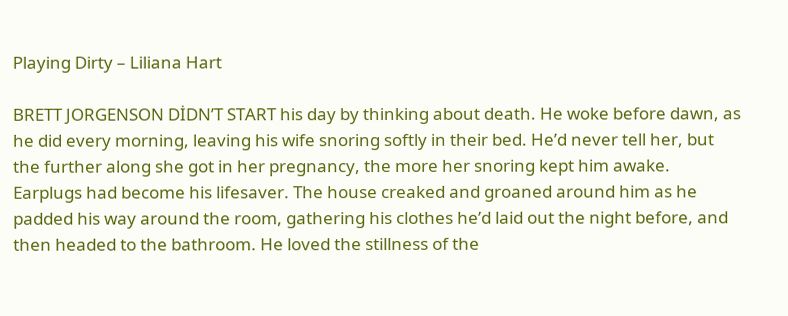Playing Dirty – Liliana Hart

BRETT JORGENSON DİDN’T START his day by thinking about death. He woke before dawn, as he did every morning, leaving his wife snoring softly in their bed. He’d never tell her, but the further along she got in her pregnancy, the more her snoring kept him awake. Earplugs had become his lifesaver. The house creaked and groaned around him as he padded his way around the room, gathering his clothes he’d laid out the night before, and then headed to the bathroom. He loved the stillness of the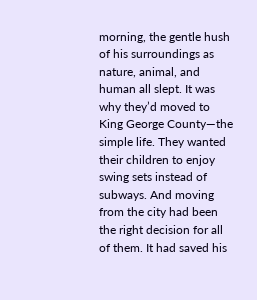morning, the gentle hush of his surroundings as nature, animal, and human all slept. It was why they’d moved to King George County—the simple life. They wanted their children to enjoy swing sets instead of subways. And moving from the city had been the right decision for all of them. It had saved his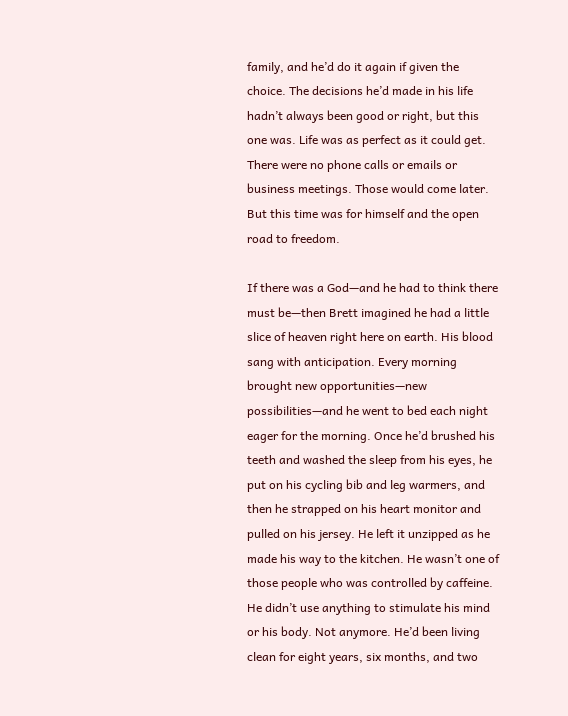family, and he’d do it again if given the choice. The decisions he’d made in his life hadn’t always been good or right, but this one was. Life was as perfect as it could get. There were no phone calls or emails or business meetings. Those would come later. But this time was for himself and the open road to freedom.

If there was a God—and he had to think there must be—then Brett imagined he had a little slice of heaven right here on earth. His blood sang with anticipation. Every morning brought new opportunities—new possibilities—and he went to bed each night eager for the morning. Once he’d brushed his teeth and washed the sleep from his eyes, he put on his cycling bib and leg warmers, and then he strapped on his heart monitor and pulled on his jersey. He left it unzipped as he made his way to the kitchen. He wasn’t one of those people who was controlled by caffeine. He didn’t use anything to stimulate his mind or his body. Not anymore. He’d been living clean for eight years, six months, and two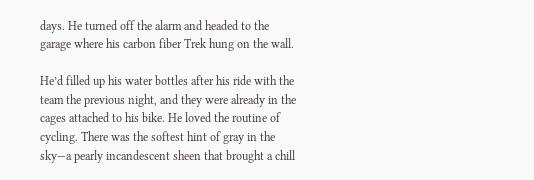days. He turned off the alarm and headed to the garage where his carbon fiber Trek hung on the wall.

He’d filled up his water bottles after his ride with the team the previous night, and they were already in the cages attached to his bike. He loved the routine of cycling. There was the softest hint of gray in the sky—a pearly incandescent sheen that brought a chill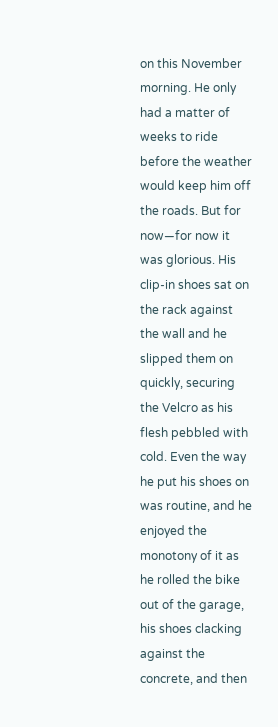on this November morning. He only had a matter of weeks to ride before the weather would keep him off the roads. But for now—for now it was glorious. His clip-in shoes sat on the rack against the wall and he slipped them on quickly, securing the Velcro as his flesh pebbled with cold. Even the way he put his shoes on was routine, and he enjoyed the monotony of it as he rolled the bike out of the garage, his shoes clacking against the concrete, and then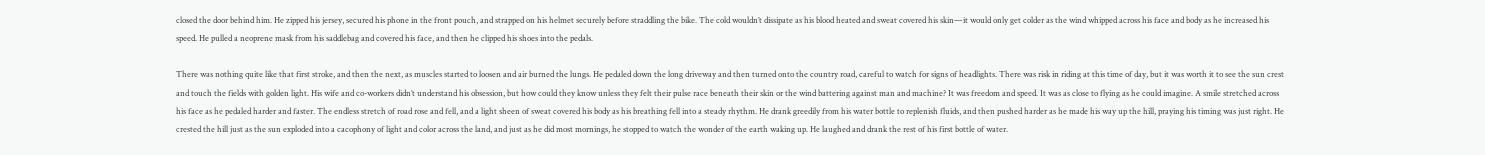closed the door behind him. He zipped his jersey, secured his phone in the front pouch, and strapped on his helmet securely before straddling the bike. The cold wouldn’t dissipate as his blood heated and sweat covered his skin—it would only get colder as the wind whipped across his face and body as he increased his speed. He pulled a neoprene mask from his saddlebag and covered his face, and then he clipped his shoes into the pedals.

There was nothing quite like that first stroke, and then the next, as muscles started to loosen and air burned the lungs. He pedaled down the long driveway and then turned onto the country road, careful to watch for signs of headlights. There was risk in riding at this time of day, but it was worth it to see the sun crest and touch the fields with golden light. His wife and co-workers didn’t understand his obsession, but how could they know unless they felt their pulse race beneath their skin or the wind battering against man and machine? It was freedom and speed. It was as close to flying as he could imagine. A smile stretched across his face as he pedaled harder and faster. The endless stretch of road rose and fell, and a light sheen of sweat covered his body as his breathing fell into a steady rhythm. He drank greedily from his water bottle to replenish fluids, and then pushed harder as he made his way up the hill, praying his timing was just right. He crested the hill just as the sun exploded into a cacophony of light and color across the land, and just as he did most mornings, he stopped to watch the wonder of the earth waking up. He laughed and drank the rest of his first bottle of water.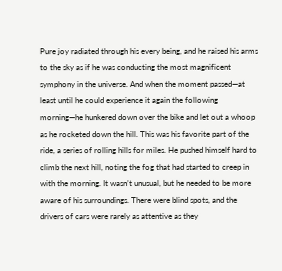Pure joy radiated through his every being, and he raised his arms to the sky as if he was conducting the most magnificent symphony in the universe. And when the moment passed—at least until he could experience it again the following morning—he hunkered down over the bike and let out a whoop as he rocketed down the hill. This was his favorite part of the ride, a series of rolling hills for miles. He pushed himself hard to climb the next hill, noting the fog that had started to creep in with the morning. It wasn’t unusual, but he needed to be more aware of his surroundings. There were blind spots, and the drivers of cars were rarely as attentive as they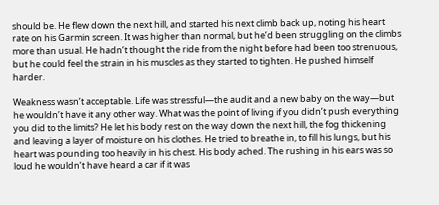should be. He flew down the next hill, and started his next climb back up, noting his heart rate on his Garmin screen. It was higher than normal, but he’d been struggling on the climbs more than usual. He hadn’t thought the ride from the night before had been too strenuous, but he could feel the strain in his muscles as they started to tighten. He pushed himself harder.

Weakness wasn’t acceptable. Life was stressful—the audit and a new baby on the way—but he wouldn’t have it any other way. What was the point of living if you didn’t push everything you did to the limits? He let his body rest on the way down the next hill, the fog thickening and leaving a layer of moisture on his clothes. He tried to breathe in, to fill his lungs, but his heart was pounding too heavily in his chest. His body ached. The rushing in his ears was so loud he wouldn’t have heard a car if it was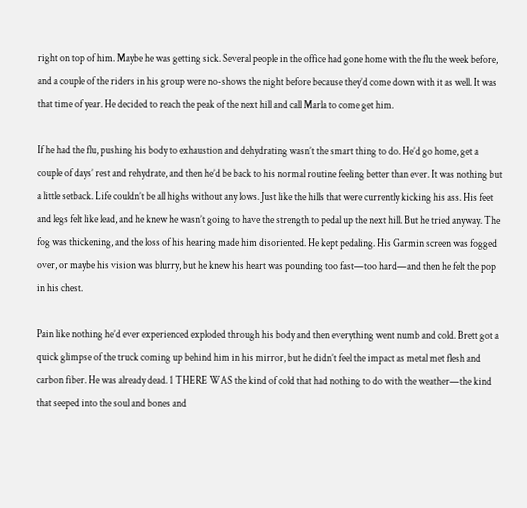right on top of him. Maybe he was getting sick. Several people in the office had gone home with the flu the week before, and a couple of the riders in his group were no-shows the night before because they’d come down with it as well. It was that time of year. He decided to reach the peak of the next hill and call Marla to come get him.

If he had the flu, pushing his body to exhaustion and dehydrating wasn’t the smart thing to do. He’d go home, get a couple of days’ rest and rehydrate, and then he’d be back to his normal routine feeling better than ever. It was nothing but a little setback. Life couldn’t be all highs without any lows. Just like the hills that were currently kicking his ass. His feet and legs felt like lead, and he knew he wasn’t going to have the strength to pedal up the next hill. But he tried anyway. The fog was thickening, and the loss of his hearing made him disoriented. He kept pedaling. His Garmin screen was fogged over, or maybe his vision was blurry, but he knew his heart was pounding too fast—too hard—and then he felt the pop in his chest.

Pain like nothing he’d ever experienced exploded through his body and then everything went numb and cold. Brett got a quick glimpse of the truck coming up behind him in his mirror, but he didn’t feel the impact as metal met flesh and carbon fiber. He was already dead. 1 THERE WAS the kind of cold that had nothing to do with the weather—the kind that seeped into the soul and bones and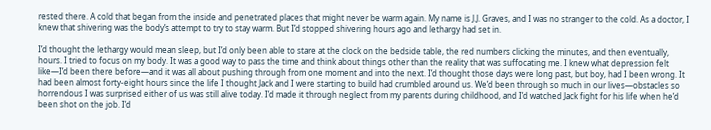rested there. A cold that began from the inside and penetrated places that might never be warm again. My name is J.J. Graves, and I was no stranger to the cold. As a doctor, I knew that shivering was the body’s attempt to try to stay warm. But I’d stopped shivering hours ago and lethargy had set in.

I’d thought the lethargy would mean sleep, but I’d only been able to stare at the clock on the bedside table, the red numbers clicking the minutes, and then eventually, hours. I tried to focus on my body. It was a good way to pass the time and think about things other than the reality that was suffocating me. I knew what depression felt like—I’d been there before—and it was all about pushing through from one moment and into the next. I’d thought those days were long past, but boy, had I been wrong. It had been almost forty-eight hours since the life I thought Jack and I were starting to build had crumbled around us. We’d been through so much in our lives—obstacles so horrendous I was surprised either of us was still alive today. I’d made it through neglect from my parents during childhood, and I’d watched Jack fight for his life when he’d been shot on the job. I’d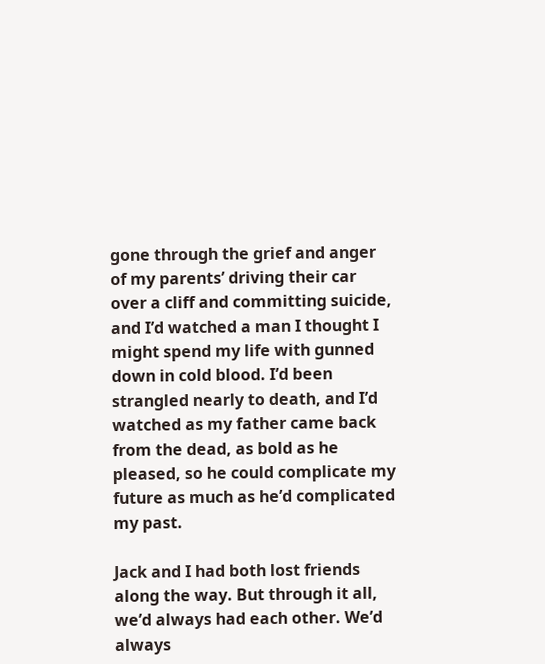gone through the grief and anger of my parents’ driving their car over a cliff and committing suicide, and I’d watched a man I thought I might spend my life with gunned down in cold blood. I’d been strangled nearly to death, and I’d watched as my father came back from the dead, as bold as he pleased, so he could complicate my future as much as he’d complicated my past.

Jack and I had both lost friends along the way. But through it all, we’d always had each other. We’d always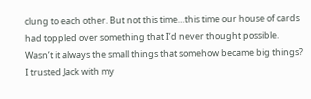clung to each other. But not this time…this time our house of cards had toppled over something that I’d never thought possible. Wasn’t it always the small things that somehow became big things? I trusted Jack with my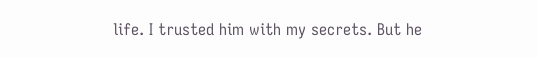life. I trusted him with my secrets. But he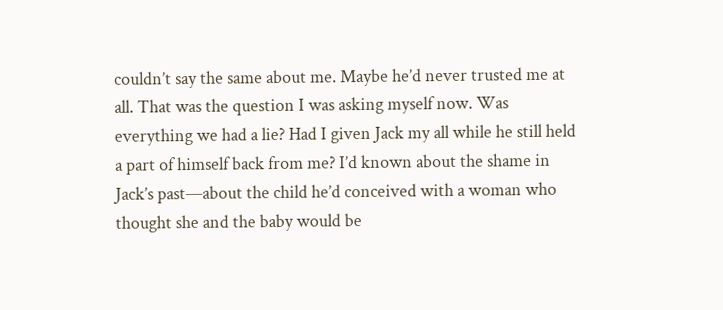couldn’t say the same about me. Maybe he’d never trusted me at all. That was the question I was asking myself now. Was everything we had a lie? Had I given Jack my all while he still held a part of himself back from me? I’d known about the shame in Jack’s past—about the child he’d conceived with a woman who thought she and the baby would be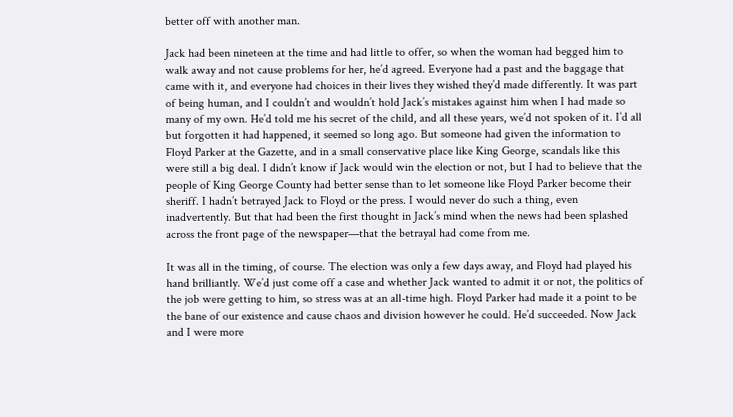better off with another man.

Jack had been nineteen at the time and had little to offer, so when the woman had begged him to walk away and not cause problems for her, he’d agreed. Everyone had a past and the baggage that came with it, and everyone had choices in their lives they wished they’d made differently. It was part of being human, and I couldn’t and wouldn’t hold Jack’s mistakes against him when I had made so many of my own. He’d told me his secret of the child, and all these years, we’d not spoken of it. I’d all but forgotten it had happened, it seemed so long ago. But someone had given the information to Floyd Parker at the Gazette, and in a small conservative place like King George, scandals like this were still a big deal. I didn’t know if Jack would win the election or not, but I had to believe that the people of King George County had better sense than to let someone like Floyd Parker become their sheriff. I hadn’t betrayed Jack to Floyd or the press. I would never do such a thing, even inadvertently. But that had been the first thought in Jack’s mind when the news had been splashed across the front page of the newspaper—that the betrayal had come from me.

It was all in the timing, of course. The election was only a few days away, and Floyd had played his hand brilliantly. We’d just come off a case and whether Jack wanted to admit it or not, the politics of the job were getting to him, so stress was at an all-time high. Floyd Parker had made it a point to be the bane of our existence and cause chaos and division however he could. He’d succeeded. Now Jack and I were more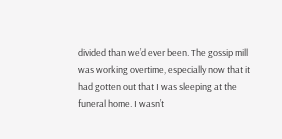divided than we’d ever been. The gossip mill was working overtime, especially now that it had gotten out that I was sleeping at the funeral home. I wasn’t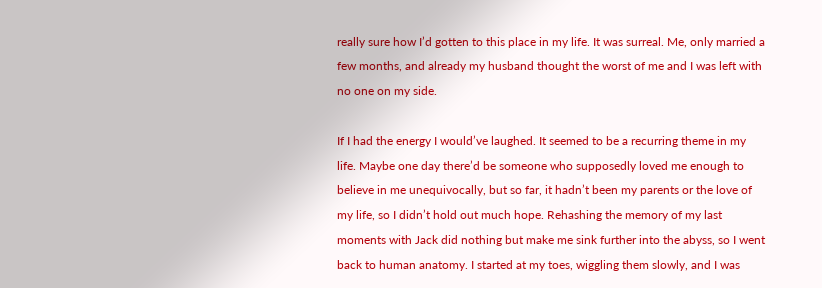really sure how I’d gotten to this place in my life. It was surreal. Me, only married a few months, and already my husband thought the worst of me and I was left with no one on my side.

If I had the energy I would’ve laughed. It seemed to be a recurring theme in my life. Maybe one day there’d be someone who supposedly loved me enough to believe in me unequivocally, but so far, it hadn’t been my parents or the love of my life, so I didn’t hold out much hope. Rehashing the memory of my last moments with Jack did nothing but make me sink further into the abyss, so I went back to human anatomy. I started at my toes, wiggling them slowly, and I was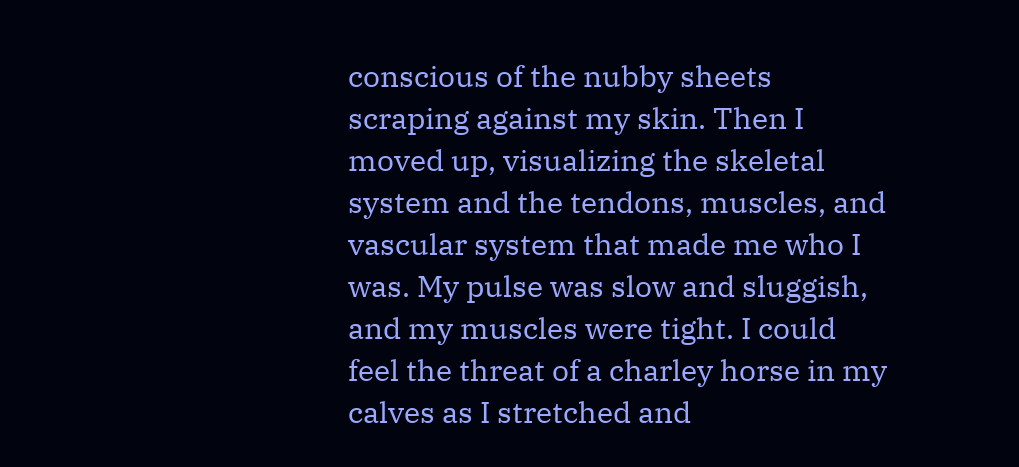conscious of the nubby sheets scraping against my skin. Then I moved up, visualizing the skeletal system and the tendons, muscles, and vascular system that made me who I was. My pulse was slow and sluggish, and my muscles were tight. I could feel the threat of a charley horse in my calves as I stretched and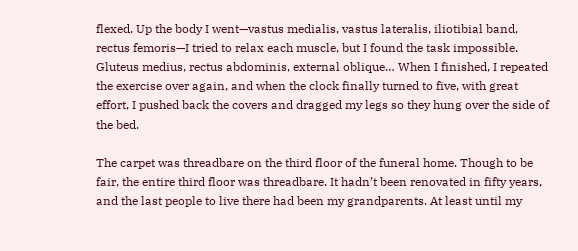flexed. Up the body I went—vastus medialis, vastus lateralis, iliotibial band, rectus femoris—I tried to relax each muscle, but I found the task impossible. Gluteus medius, rectus abdominis, external oblique… When I finished, I repeated the exercise over again, and when the clock finally turned to five, with great effort, I pushed back the covers and dragged my legs so they hung over the side of the bed.

The carpet was threadbare on the third floor of the funeral home. Though to be fair, the entire third floor was threadbare. It hadn’t been renovated in fifty years, and the last people to live there had been my grandparents. At least until my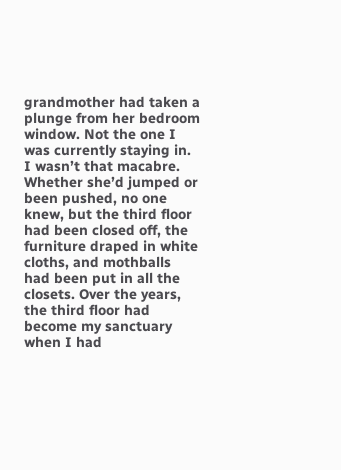grandmother had taken a plunge from her bedroom window. Not the one I was currently staying in. I wasn’t that macabre. Whether she’d jumped or been pushed, no one knew, but the third floor had been closed off, the furniture draped in white cloths, and mothballs had been put in all the closets. Over the years, the third floor had become my sanctuary when I had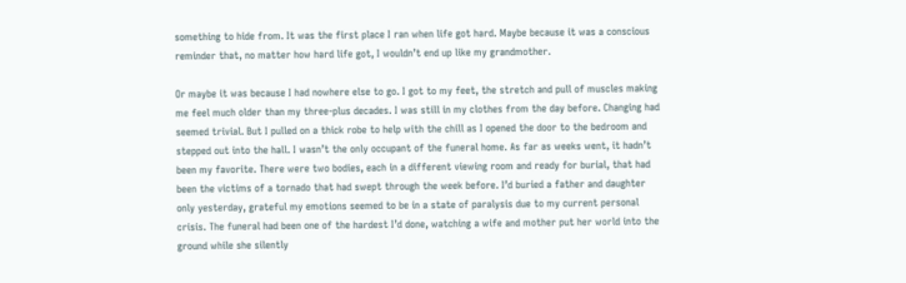something to hide from. It was the first place I ran when life got hard. Maybe because it was a conscious reminder that, no matter how hard life got, I wouldn’t end up like my grandmother.

Or maybe it was because I had nowhere else to go. I got to my feet, the stretch and pull of muscles making me feel much older than my three-plus decades. I was still in my clothes from the day before. Changing had seemed trivial. But I pulled on a thick robe to help with the chill as I opened the door to the bedroom and stepped out into the hall. I wasn’t the only occupant of the funeral home. As far as weeks went, it hadn’t been my favorite. There were two bodies, each in a different viewing room and ready for burial, that had been the victims of a tornado that had swept through the week before. I’d buried a father and daughter only yesterday, grateful my emotions seemed to be in a state of paralysis due to my current personal crisis. The funeral had been one of the hardest I’d done, watching a wife and mother put her world into the ground while she silently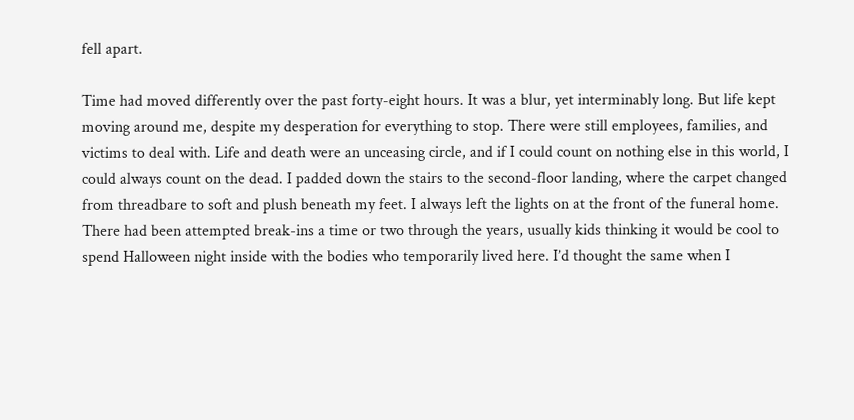fell apart.

Time had moved differently over the past forty-eight hours. It was a blur, yet interminably long. But life kept moving around me, despite my desperation for everything to stop. There were still employees, families, and victims to deal with. Life and death were an unceasing circle, and if I could count on nothing else in this world, I could always count on the dead. I padded down the stairs to the second-floor landing, where the carpet changed from threadbare to soft and plush beneath my feet. I always left the lights on at the front of the funeral home. There had been attempted break-ins a time or two through the years, usually kids thinking it would be cool to spend Halloween night inside with the bodies who temporarily lived here. I’d thought the same when I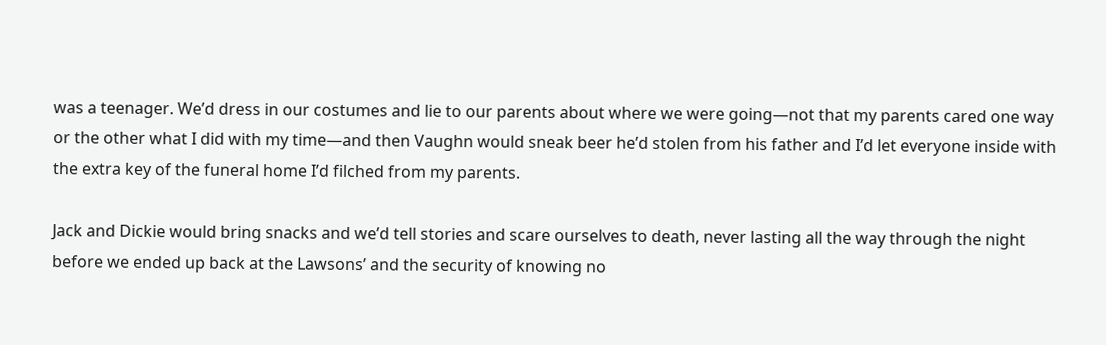was a teenager. We’d dress in our costumes and lie to our parents about where we were going—not that my parents cared one way or the other what I did with my time—and then Vaughn would sneak beer he’d stolen from his father and I’d let everyone inside with the extra key of the funeral home I’d filched from my parents.

Jack and Dickie would bring snacks and we’d tell stories and scare ourselves to death, never lasting all the way through the night before we ended up back at the Lawsons’ and the security of knowing no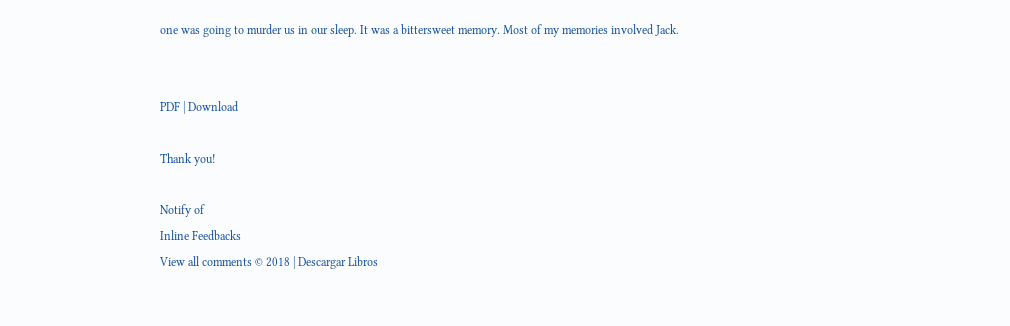one was going to murder us in our sleep. It was a bittersweet memory. Most of my memories involved Jack.


PDF | Download

Thank you!

Notify of
Inline Feedbacks
View all comments © 2018 | Descargar Libros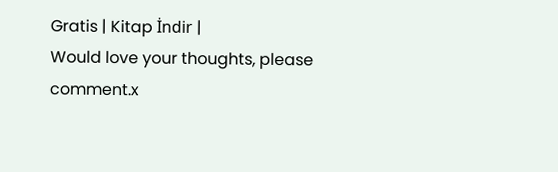Gratis | Kitap İndir |
Would love your thoughts, please comment.x